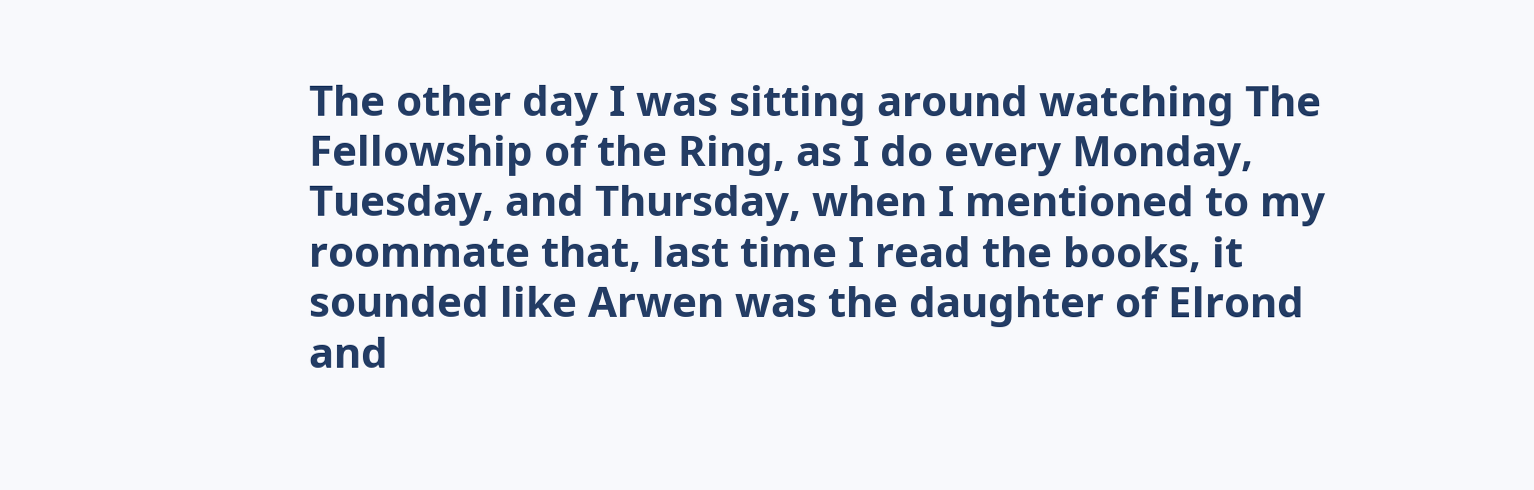The other day I was sitting around watching The Fellowship of the Ring, as I do every Monday, Tuesday, and Thursday, when I mentioned to my roommate that, last time I read the books, it sounded like Arwen was the daughter of Elrond and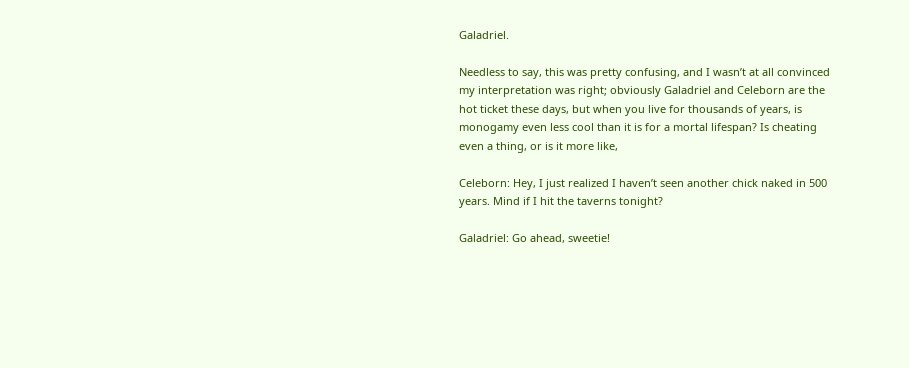Galadriel.

Needless to say, this was pretty confusing, and I wasn’t at all convinced my interpretation was right; obviously Galadriel and Celeborn are the hot ticket these days, but when you live for thousands of years, is monogamy even less cool than it is for a mortal lifespan? Is cheating even a thing, or is it more like,

Celeborn: Hey, I just realized I haven’t seen another chick naked in 500 years. Mind if I hit the taverns tonight?

Galadriel: Go ahead, sweetie!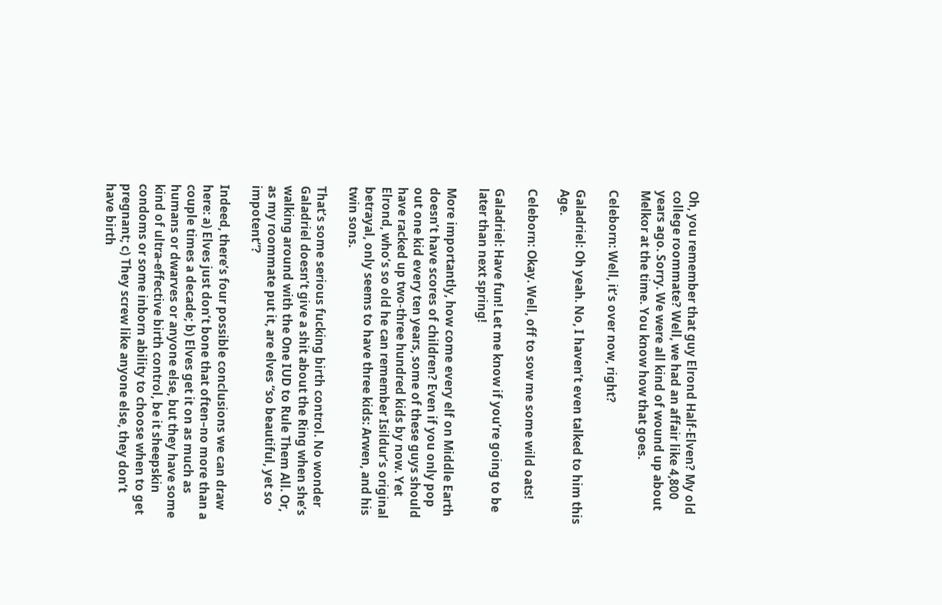Oh, you remember that guy Elrond Half-Elven? My old college roommate? Well, we had an affair like 4,800 years ago. Sorry. We were all kind of wound up about Melkor at the time. You know how that goes.

Celeborn: Well, it’s over now, right?

Galadriel: Oh yeah. No, I haven’t even talked to him this Age.

Celeborn: Okay. Well, off to sow me some wild oats!

Galadriel: Have fun! Let me know if you’re going to be later than next spring!

More importantly, how come every elf on Middle Earth doesn’t have scores of children? Even if you only pop out one kid every ten years, some of these guys should have racked up two-three hundred kids by now. Yet Elrond, who’s so old he can remember Isildur’s original betrayal, only seems to have three kids: Arwen, and his twin sons.

That’s some serious fucking birth control. No wonder Galadriel doesn’t give a shit about the Ring when she’s walking around with the One IUD to Rule Them All. Or, as my roommate put it, are elves “so beautiful, yet so impotent”?

Indeed, there’s four possible conclusions we can draw here: a) Elves just don’t bone that often–no more than a couple times a decade; b) Elves get it on as much as humans or dwarves or anyone else, but they have some kind of ultra-effective birth control, be it sheepskin condoms or some inborn ability to choose when to get pregnant; c) They screw like anyone else, they don’t have birth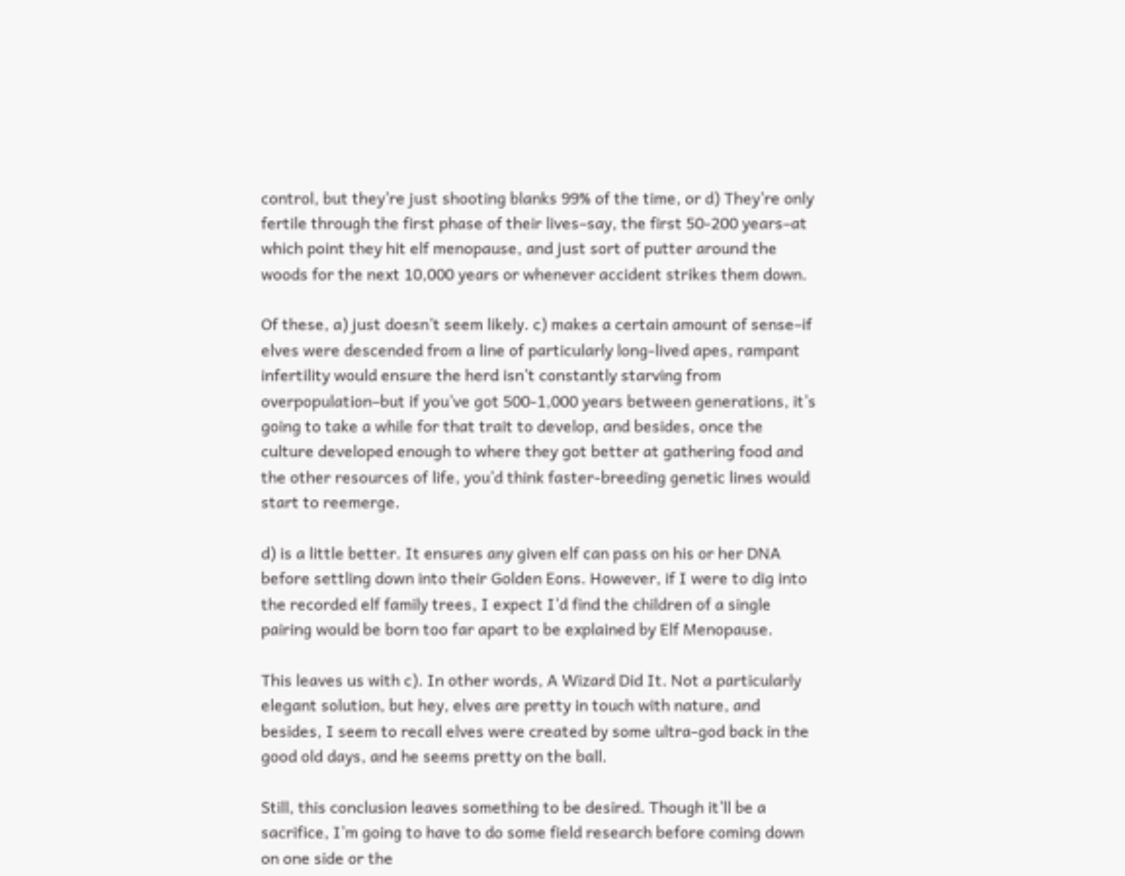control, but they’re just shooting blanks 99% of the time, or d) They’re only fertile through the first phase of their lives–say, the first 50-200 years–at which point they hit elf menopause, and just sort of putter around the woods for the next 10,000 years or whenever accident strikes them down.

Of these, a) just doesn’t seem likely. c) makes a certain amount of sense–if elves were descended from a line of particularly long-lived apes, rampant infertility would ensure the herd isn’t constantly starving from overpopulation–but if you’ve got 500-1,000 years between generations, it’s going to take a while for that trait to develop, and besides, once the culture developed enough to where they got better at gathering food and the other resources of life, you’d think faster-breeding genetic lines would start to reemerge.

d) is a little better. It ensures any given elf can pass on his or her DNA before settling down into their Golden Eons. However, if I were to dig into the recorded elf family trees, I expect I’d find the children of a single pairing would be born too far apart to be explained by Elf Menopause.

This leaves us with c). In other words, A Wizard Did It. Not a particularly elegant solution, but hey, elves are pretty in touch with nature, and besides, I seem to recall elves were created by some ultra-god back in the good old days, and he seems pretty on the ball.

Still, this conclusion leaves something to be desired. Though it’ll be a sacrifice, I’m going to have to do some field research before coming down on one side or the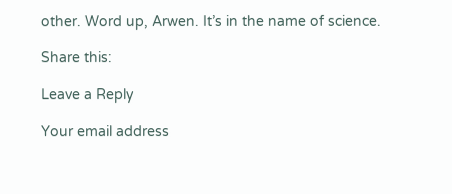other. Word up, Arwen. It’s in the name of science.

Share this:

Leave a Reply

Your email address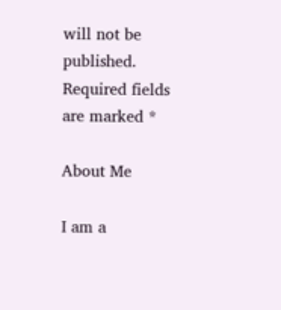will not be published. Required fields are marked *

About Me

I am a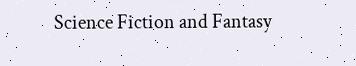Science Fiction and Fantasy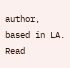author, based in LA. Read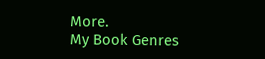More.
My Book Genres